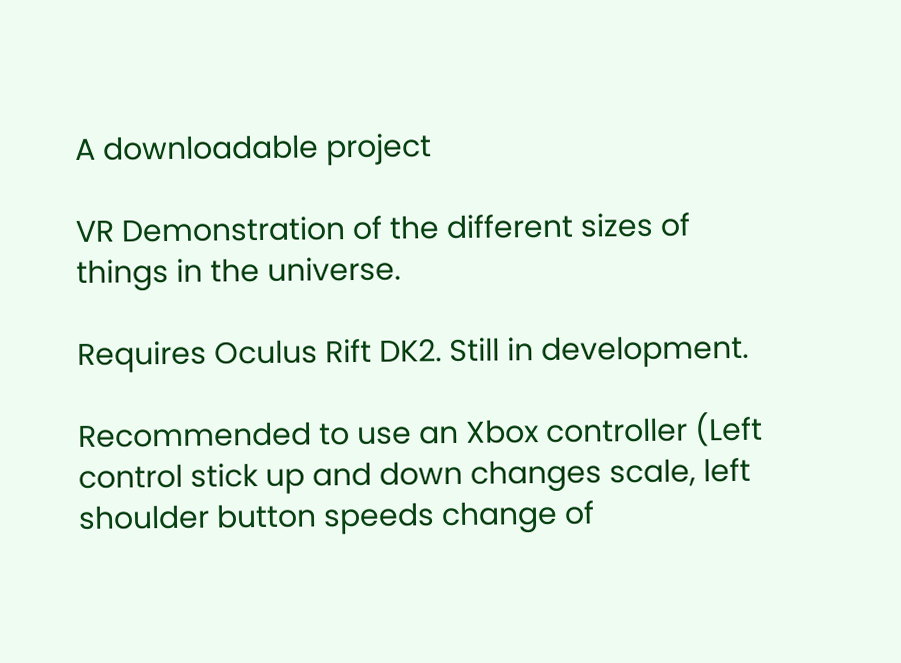A downloadable project

VR Demonstration of the different sizes of things in the universe.

Requires Oculus Rift DK2. Still in development.

Recommended to use an Xbox controller (Left control stick up and down changes scale, left shoulder button speeds change of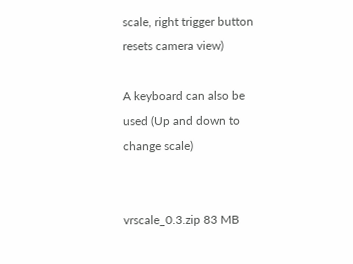scale, right trigger button resets camera view)

A keyboard can also be used (Up and down to change scale)


vrscale_0.3.zip 83 MB